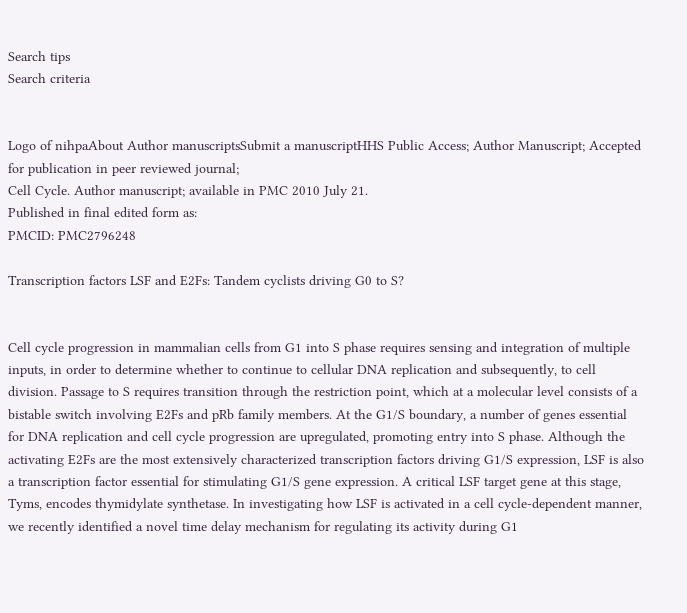Search tips
Search criteria


Logo of nihpaAbout Author manuscriptsSubmit a manuscriptHHS Public Access; Author Manuscript; Accepted for publication in peer reviewed journal;
Cell Cycle. Author manuscript; available in PMC 2010 July 21.
Published in final edited form as:
PMCID: PMC2796248

Transcription factors LSF and E2Fs: Tandem cyclists driving G0 to S?


Cell cycle progression in mammalian cells from G1 into S phase requires sensing and integration of multiple inputs, in order to determine whether to continue to cellular DNA replication and subsequently, to cell division. Passage to S requires transition through the restriction point, which at a molecular level consists of a bistable switch involving E2Fs and pRb family members. At the G1/S boundary, a number of genes essential for DNA replication and cell cycle progression are upregulated, promoting entry into S phase. Although the activating E2Fs are the most extensively characterized transcription factors driving G1/S expression, LSF is also a transcription factor essential for stimulating G1/S gene expression. A critical LSF target gene at this stage, Tyms, encodes thymidylate synthetase. In investigating how LSF is activated in a cell cycle-dependent manner, we recently identified a novel time delay mechanism for regulating its activity during G1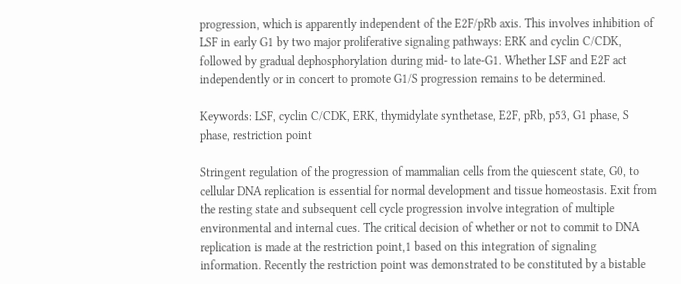progression, which is apparently independent of the E2F/pRb axis. This involves inhibition of LSF in early G1 by two major proliferative signaling pathways: ERK and cyclin C/CDK, followed by gradual dephosphorylation during mid- to late-G1. Whether LSF and E2F act independently or in concert to promote G1/S progression remains to be determined.

Keywords: LSF, cyclin C/CDK, ERK, thymidylate synthetase, E2F, pRb, p53, G1 phase, S phase, restriction point

Stringent regulation of the progression of mammalian cells from the quiescent state, G0, to cellular DNA replication is essential for normal development and tissue homeostasis. Exit from the resting state and subsequent cell cycle progression involve integration of multiple environmental and internal cues. The critical decision of whether or not to commit to DNA replication is made at the restriction point,1 based on this integration of signaling information. Recently the restriction point was demonstrated to be constituted by a bistable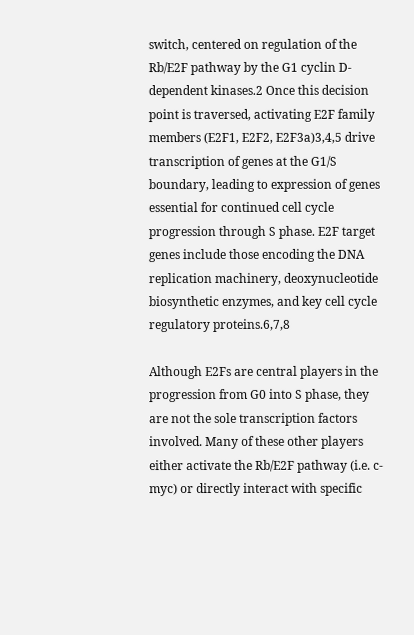switch, centered on regulation of the Rb/E2F pathway by the G1 cyclin D-dependent kinases.2 Once this decision point is traversed, activating E2F family members (E2F1, E2F2, E2F3a)3,4,5 drive transcription of genes at the G1/S boundary, leading to expression of genes essential for continued cell cycle progression through S phase. E2F target genes include those encoding the DNA replication machinery, deoxynucleotide biosynthetic enzymes, and key cell cycle regulatory proteins.6,7,8

Although E2Fs are central players in the progression from G0 into S phase, they are not the sole transcription factors involved. Many of these other players either activate the Rb/E2F pathway (i.e. c-myc) or directly interact with specific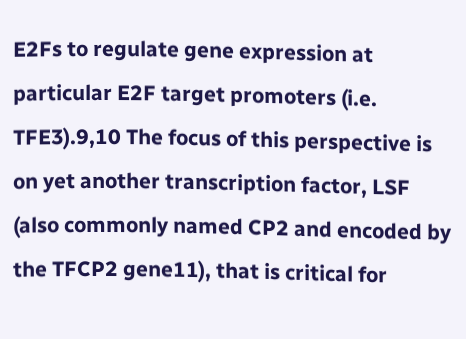E2Fs to regulate gene expression at particular E2F target promoters (i.e. TFE3).9,10 The focus of this perspective is on yet another transcription factor, LSF (also commonly named CP2 and encoded by the TFCP2 gene11), that is critical for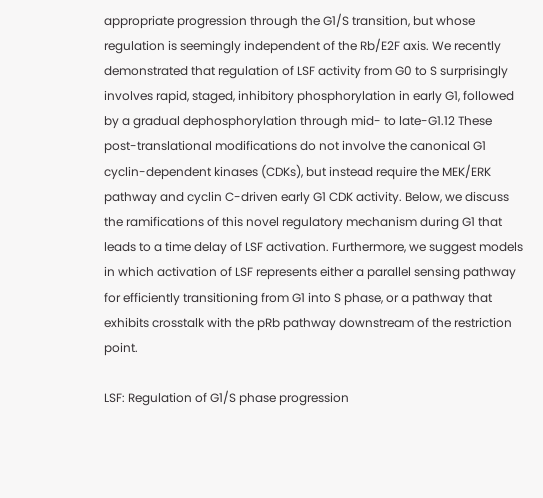appropriate progression through the G1/S transition, but whose regulation is seemingly independent of the Rb/E2F axis. We recently demonstrated that regulation of LSF activity from G0 to S surprisingly involves rapid, staged, inhibitory phosphorylation in early G1, followed by a gradual dephosphorylation through mid- to late-G1.12 These post-translational modifications do not involve the canonical G1 cyclin-dependent kinases (CDKs), but instead require the MEK/ERK pathway and cyclin C-driven early G1 CDK activity. Below, we discuss the ramifications of this novel regulatory mechanism during G1 that leads to a time delay of LSF activation. Furthermore, we suggest models in which activation of LSF represents either a parallel sensing pathway for efficiently transitioning from G1 into S phase, or a pathway that exhibits crosstalk with the pRb pathway downstream of the restriction point.

LSF: Regulation of G1/S phase progression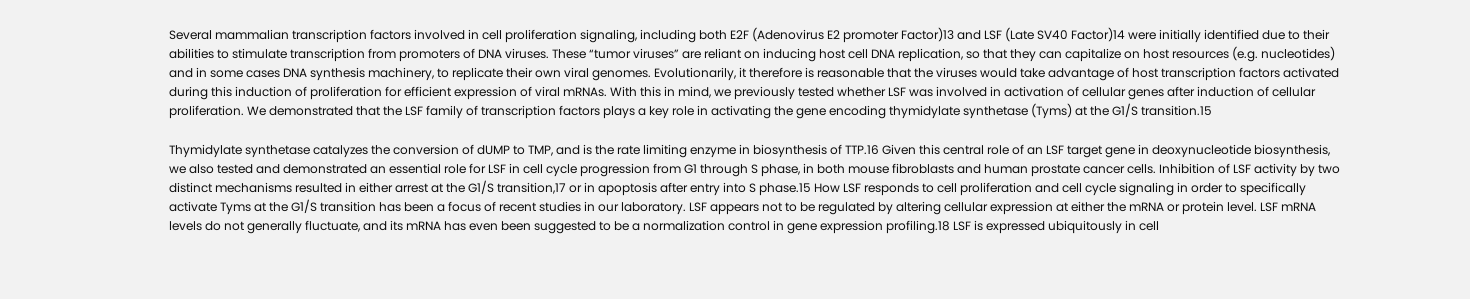Several mammalian transcription factors involved in cell proliferation signaling, including both E2F (Adenovirus E2 promoter Factor)13 and LSF (Late SV40 Factor)14 were initially identified due to their abilities to stimulate transcription from promoters of DNA viruses. These “tumor viruses” are reliant on inducing host cell DNA replication, so that they can capitalize on host resources (e.g. nucleotides) and in some cases DNA synthesis machinery, to replicate their own viral genomes. Evolutionarily, it therefore is reasonable that the viruses would take advantage of host transcription factors activated during this induction of proliferation for efficient expression of viral mRNAs. With this in mind, we previously tested whether LSF was involved in activation of cellular genes after induction of cellular proliferation. We demonstrated that the LSF family of transcription factors plays a key role in activating the gene encoding thymidylate synthetase (Tyms) at the G1/S transition.15

Thymidylate synthetase catalyzes the conversion of dUMP to TMP, and is the rate limiting enzyme in biosynthesis of TTP.16 Given this central role of an LSF target gene in deoxynucleotide biosynthesis, we also tested and demonstrated an essential role for LSF in cell cycle progression from G1 through S phase, in both mouse fibroblasts and human prostate cancer cells. Inhibition of LSF activity by two distinct mechanisms resulted in either arrest at the G1/S transition,17 or in apoptosis after entry into S phase.15 How LSF responds to cell proliferation and cell cycle signaling in order to specifically activate Tyms at the G1/S transition has been a focus of recent studies in our laboratory. LSF appears not to be regulated by altering cellular expression at either the mRNA or protein level. LSF mRNA levels do not generally fluctuate, and its mRNA has even been suggested to be a normalization control in gene expression profiling.18 LSF is expressed ubiquitously in cell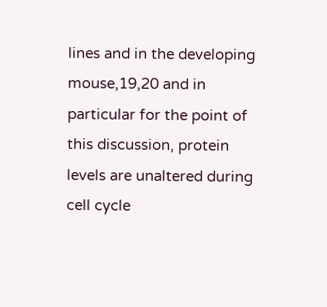lines and in the developing mouse,19,20 and in particular for the point of this discussion, protein levels are unaltered during cell cycle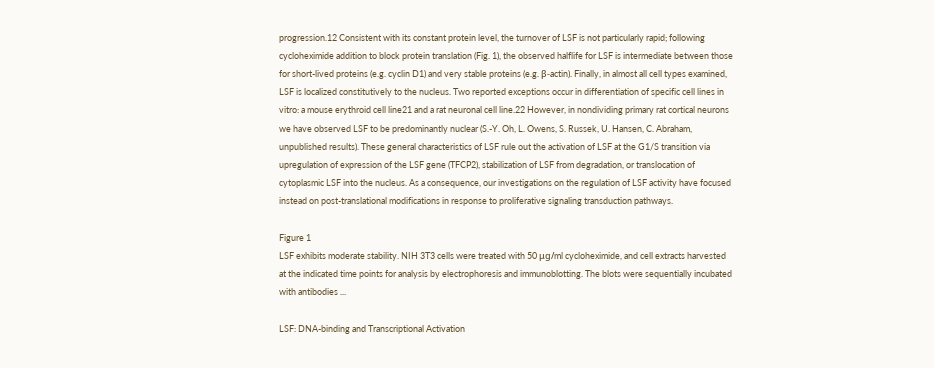progression.12 Consistent with its constant protein level, the turnover of LSF is not particularly rapid; following cycloheximide addition to block protein translation (Fig. 1), the observed halflife for LSF is intermediate between those for short-lived proteins (e.g. cyclin D1) and very stable proteins (e.g. β-actin). Finally, in almost all cell types examined, LSF is localized constitutively to the nucleus. Two reported exceptions occur in differentiation of specific cell lines in vitro: a mouse erythroid cell line21 and a rat neuronal cell line.22 However, in nondividing primary rat cortical neurons we have observed LSF to be predominantly nuclear (S.-Y. Oh, L. Owens, S. Russek, U. Hansen, C. Abraham, unpublished results). These general characteristics of LSF rule out the activation of LSF at the G1/S transition via upregulation of expression of the LSF gene (TFCP2), stabilization of LSF from degradation, or translocation of cytoplasmic LSF into the nucleus. As a consequence, our investigations on the regulation of LSF activity have focused instead on post-translational modifications in response to proliferative signaling transduction pathways.

Figure 1
LSF exhibits moderate stability. NIH 3T3 cells were treated with 50 μg/ml cycloheximide, and cell extracts harvested at the indicated time points for analysis by electrophoresis and immunoblotting. The blots were sequentially incubated with antibodies ...

LSF: DNA-binding and Transcriptional Activation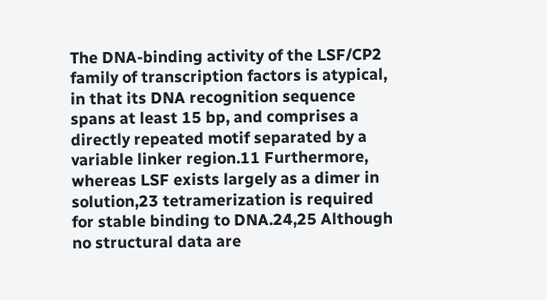The DNA-binding activity of the LSF/CP2 family of transcription factors is atypical, in that its DNA recognition sequence spans at least 15 bp, and comprises a directly repeated motif separated by a variable linker region.11 Furthermore, whereas LSF exists largely as a dimer in solution,23 tetramerization is required for stable binding to DNA.24,25 Although no structural data are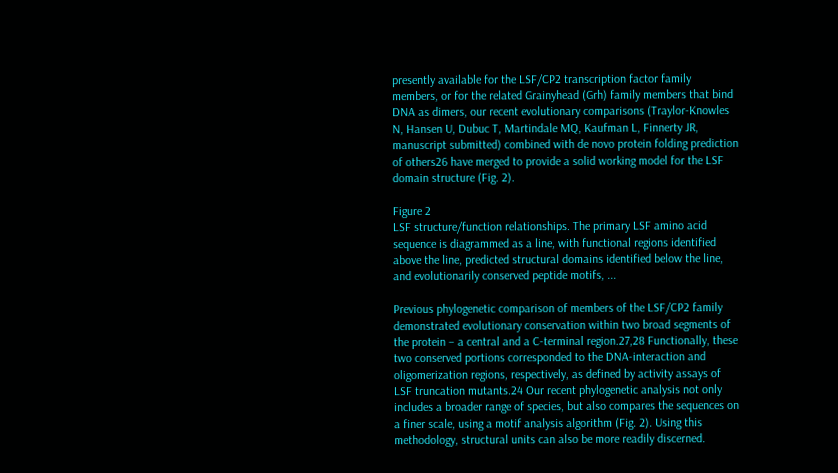presently available for the LSF/CP2 transcription factor family members, or for the related Grainyhead (Grh) family members that bind DNA as dimers, our recent evolutionary comparisons (Traylor-Knowles N, Hansen U, Dubuc T, Martindale MQ, Kaufman L, Finnerty JR, manuscript submitted) combined with de novo protein folding prediction of others26 have merged to provide a solid working model for the LSF domain structure (Fig. 2).

Figure 2
LSF structure/function relationships. The primary LSF amino acid sequence is diagrammed as a line, with functional regions identified above the line, predicted structural domains identified below the line, and evolutionarily conserved peptide motifs, ...

Previous phylogenetic comparison of members of the LSF/CP2 family demonstrated evolutionary conservation within two broad segments of the protein – a central and a C-terminal region.27,28 Functionally, these two conserved portions corresponded to the DNA-interaction and oligomerization regions, respectively, as defined by activity assays of LSF truncation mutants.24 Our recent phylogenetic analysis not only includes a broader range of species, but also compares the sequences on a finer scale, using a motif analysis algorithm (Fig. 2). Using this methodology, structural units can also be more readily discerned.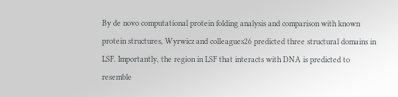By de novo computational protein folding analysis and comparison with known protein structures, Wyrwicz and colleagues26 predicted three structural domains in LSF. Importantly, the region in LSF that interacts with DNA is predicted to resemble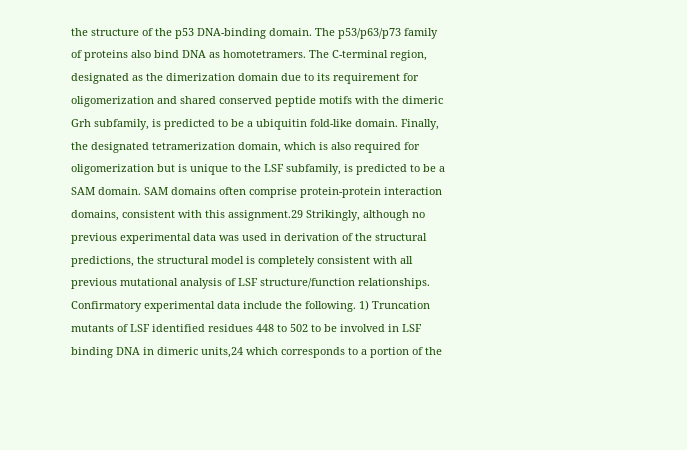the structure of the p53 DNA-binding domain. The p53/p63/p73 family of proteins also bind DNA as homotetramers. The C-terminal region, designated as the dimerization domain due to its requirement for oligomerization and shared conserved peptide motifs with the dimeric Grh subfamily, is predicted to be a ubiquitin fold-like domain. Finally, the designated tetramerization domain, which is also required for oligomerization but is unique to the LSF subfamily, is predicted to be a SAM domain. SAM domains often comprise protein-protein interaction domains, consistent with this assignment.29 Strikingly, although no previous experimental data was used in derivation of the structural predictions, the structural model is completely consistent with all previous mutational analysis of LSF structure/function relationships. Confirmatory experimental data include the following. 1) Truncation mutants of LSF identified residues 448 to 502 to be involved in LSF binding DNA in dimeric units,24 which corresponds to a portion of the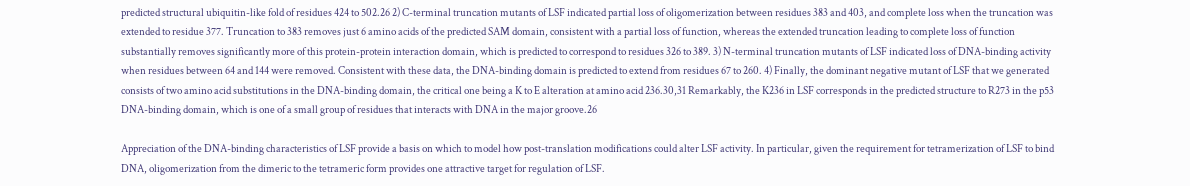predicted structural ubiquitin-like fold of residues 424 to 502.26 2) C-terminal truncation mutants of LSF indicated partial loss of oligomerization between residues 383 and 403, and complete loss when the truncation was extended to residue 377. Truncation to 383 removes just 6 amino acids of the predicted SAM domain, consistent with a partial loss of function, whereas the extended truncation leading to complete loss of function substantially removes significantly more of this protein-protein interaction domain, which is predicted to correspond to residues 326 to 389. 3) N-terminal truncation mutants of LSF indicated loss of DNA-binding activity when residues between 64 and 144 were removed. Consistent with these data, the DNA-binding domain is predicted to extend from residues 67 to 260. 4) Finally, the dominant negative mutant of LSF that we generated consists of two amino acid substitutions in the DNA-binding domain, the critical one being a K to E alteration at amino acid 236.30,31 Remarkably, the K236 in LSF corresponds in the predicted structure to R273 in the p53 DNA-binding domain, which is one of a small group of residues that interacts with DNA in the major groove.26

Appreciation of the DNA-binding characteristics of LSF provide a basis on which to model how post-translation modifications could alter LSF activity. In particular, given the requirement for tetramerization of LSF to bind DNA, oligomerization from the dimeric to the tetrameric form provides one attractive target for regulation of LSF.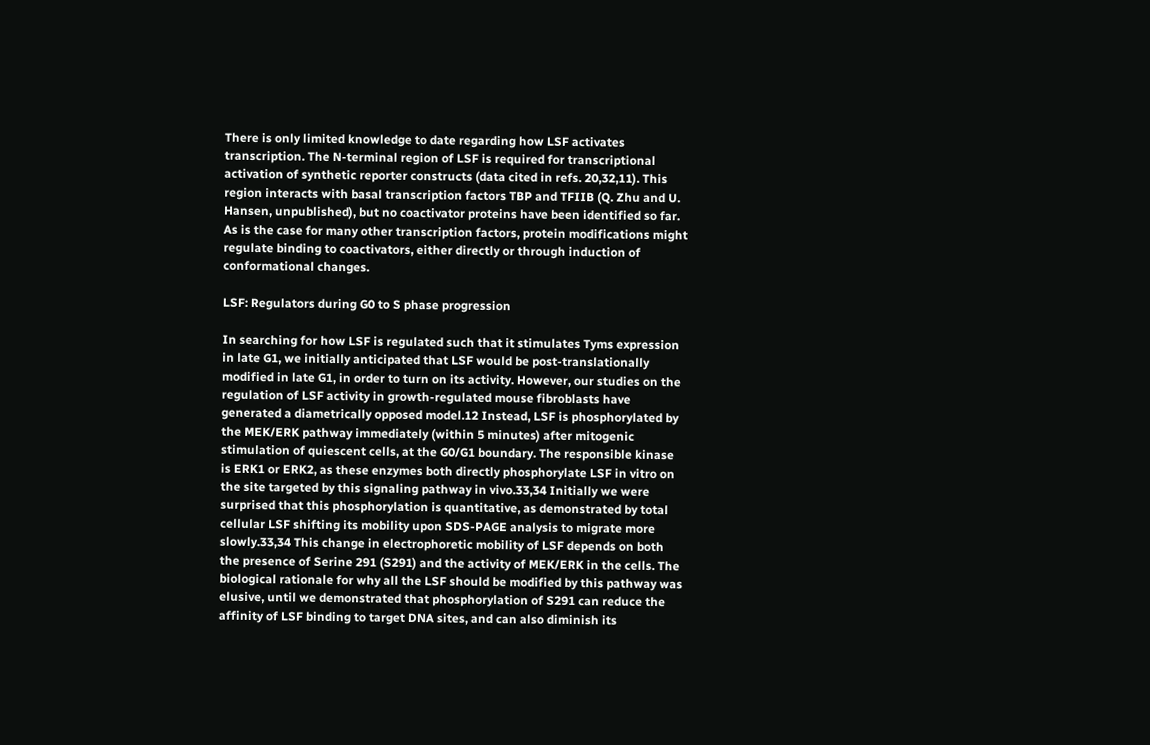There is only limited knowledge to date regarding how LSF activates transcription. The N-terminal region of LSF is required for transcriptional activation of synthetic reporter constructs (data cited in refs. 20,32,11). This region interacts with basal transcription factors TBP and TFIIB (Q. Zhu and U. Hansen, unpublished), but no coactivator proteins have been identified so far. As is the case for many other transcription factors, protein modifications might regulate binding to coactivators, either directly or through induction of conformational changes.

LSF: Regulators during G0 to S phase progression

In searching for how LSF is regulated such that it stimulates Tyms expression in late G1, we initially anticipated that LSF would be post-translationally modified in late G1, in order to turn on its activity. However, our studies on the regulation of LSF activity in growth-regulated mouse fibroblasts have generated a diametrically opposed model.12 Instead, LSF is phosphorylated by the MEK/ERK pathway immediately (within 5 minutes) after mitogenic stimulation of quiescent cells, at the G0/G1 boundary. The responsible kinase is ERK1 or ERK2, as these enzymes both directly phosphorylate LSF in vitro on the site targeted by this signaling pathway in vivo.33,34 Initially we were surprised that this phosphorylation is quantitative, as demonstrated by total cellular LSF shifting its mobility upon SDS-PAGE analysis to migrate more slowly.33,34 This change in electrophoretic mobility of LSF depends on both the presence of Serine 291 (S291) and the activity of MEK/ERK in the cells. The biological rationale for why all the LSF should be modified by this pathway was elusive, until we demonstrated that phosphorylation of S291 can reduce the affinity of LSF binding to target DNA sites, and can also diminish its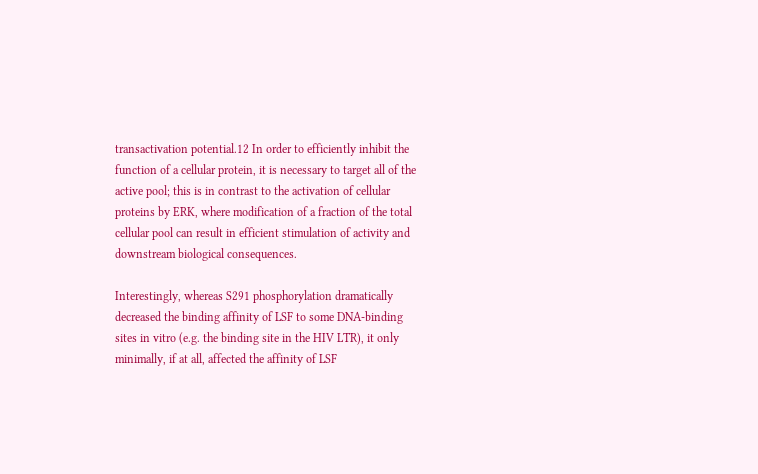transactivation potential.12 In order to efficiently inhibit the function of a cellular protein, it is necessary to target all of the active pool; this is in contrast to the activation of cellular proteins by ERK, where modification of a fraction of the total cellular pool can result in efficient stimulation of activity and downstream biological consequences.

Interestingly, whereas S291 phosphorylation dramatically decreased the binding affinity of LSF to some DNA-binding sites in vitro (e.g. the binding site in the HIV LTR), it only minimally, if at all, affected the affinity of LSF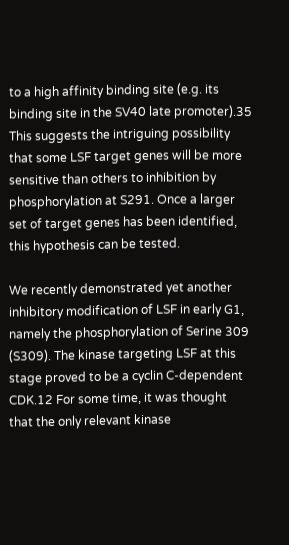to a high affinity binding site (e.g. its binding site in the SV40 late promoter).35 This suggests the intriguing possibility that some LSF target genes will be more sensitive than others to inhibition by phosphorylation at S291. Once a larger set of target genes has been identified, this hypothesis can be tested.

We recently demonstrated yet another inhibitory modification of LSF in early G1, namely the phosphorylation of Serine 309 (S309). The kinase targeting LSF at this stage proved to be a cyclin C-dependent CDK.12 For some time, it was thought that the only relevant kinase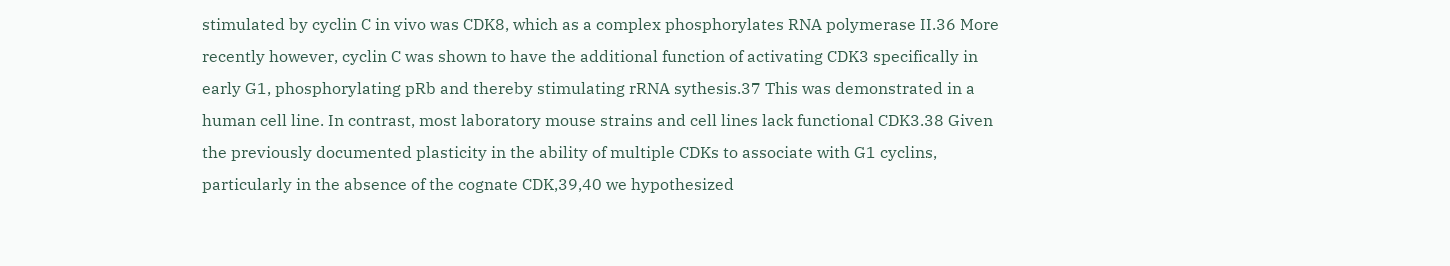stimulated by cyclin C in vivo was CDK8, which as a complex phosphorylates RNA polymerase II.36 More recently however, cyclin C was shown to have the additional function of activating CDK3 specifically in early G1, phosphorylating pRb and thereby stimulating rRNA sythesis.37 This was demonstrated in a human cell line. In contrast, most laboratory mouse strains and cell lines lack functional CDK3.38 Given the previously documented plasticity in the ability of multiple CDKs to associate with G1 cyclins, particularly in the absence of the cognate CDK,39,40 we hypothesized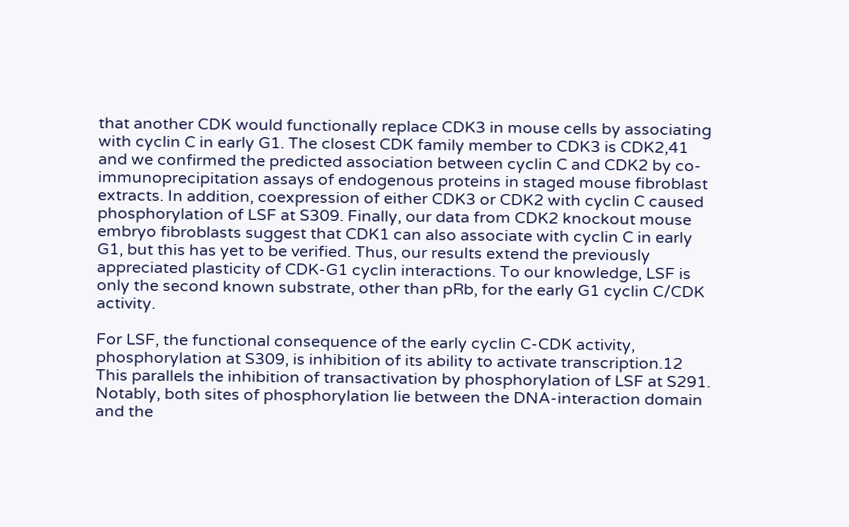that another CDK would functionally replace CDK3 in mouse cells by associating with cyclin C in early G1. The closest CDK family member to CDK3 is CDK2,41 and we confirmed the predicted association between cyclin C and CDK2 by co-immunoprecipitation assays of endogenous proteins in staged mouse fibroblast extracts. In addition, coexpression of either CDK3 or CDK2 with cyclin C caused phosphorylation of LSF at S309. Finally, our data from CDK2 knockout mouse embryo fibroblasts suggest that CDK1 can also associate with cyclin C in early G1, but this has yet to be verified. Thus, our results extend the previously appreciated plasticity of CDK-G1 cyclin interactions. To our knowledge, LSF is only the second known substrate, other than pRb, for the early G1 cyclin C/CDK activity.

For LSF, the functional consequence of the early cyclin C-CDK activity, phosphorylation at S309, is inhibition of its ability to activate transcription.12 This parallels the inhibition of transactivation by phosphorylation of LSF at S291. Notably, both sites of phosphorylation lie between the DNA-interaction domain and the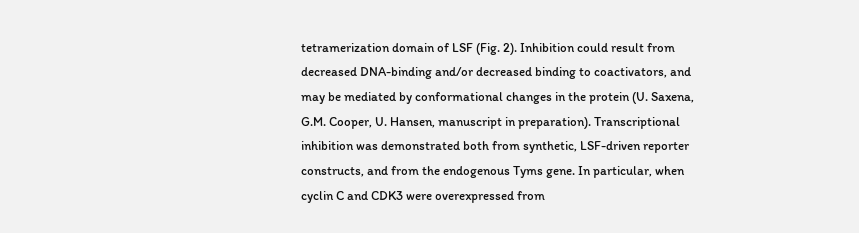tetramerization domain of LSF (Fig. 2). Inhibition could result from decreased DNA-binding and/or decreased binding to coactivators, and may be mediated by conformational changes in the protein (U. Saxena, G.M. Cooper, U. Hansen, manuscript in preparation). Transcriptional inhibition was demonstrated both from synthetic, LSF-driven reporter constructs, and from the endogenous Tyms gene. In particular, when cyclin C and CDK3 were overexpressed from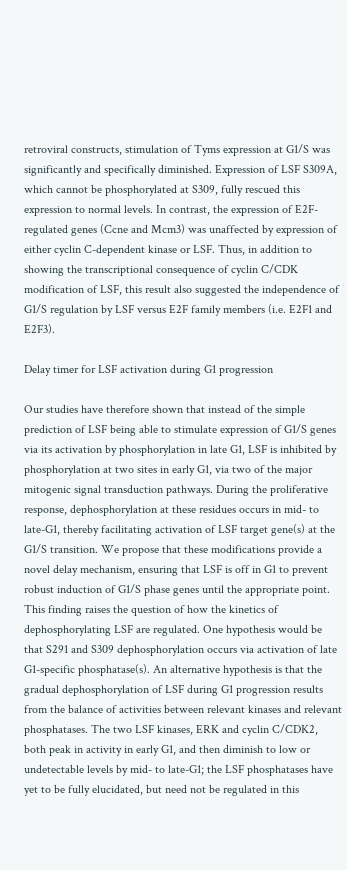retroviral constructs, stimulation of Tyms expression at G1/S was significantly and specifically diminished. Expression of LSF S309A, which cannot be phosphorylated at S309, fully rescued this expression to normal levels. In contrast, the expression of E2F-regulated genes (Ccne and Mcm3) was unaffected by expression of either cyclin C-dependent kinase or LSF. Thus, in addition to showing the transcriptional consequence of cyclin C/CDK modification of LSF, this result also suggested the independence of G1/S regulation by LSF versus E2F family members (i.e. E2F1 and E2F3).

Delay timer for LSF activation during G1 progression

Our studies have therefore shown that instead of the simple prediction of LSF being able to stimulate expression of G1/S genes via its activation by phosphorylation in late G1, LSF is inhibited by phosphorylation at two sites in early G1, via two of the major mitogenic signal transduction pathways. During the proliferative response, dephosphorylation at these residues occurs in mid- to late-G1, thereby facilitating activation of LSF target gene(s) at the G1/S transition. We propose that these modifications provide a novel delay mechanism, ensuring that LSF is off in G1 to prevent robust induction of G1/S phase genes until the appropriate point. This finding raises the question of how the kinetics of dephosphorylating LSF are regulated. One hypothesis would be that S291 and S309 dephosphorylation occurs via activation of late G1-specific phosphatase(s). An alternative hypothesis is that the gradual dephosphorylation of LSF during G1 progression results from the balance of activities between relevant kinases and relevant phosphatases. The two LSF kinases, ERK and cyclin C/CDK2, both peak in activity in early G1, and then diminish to low or undetectable levels by mid- to late-G1; the LSF phosphatases have yet to be fully elucidated, but need not be regulated in this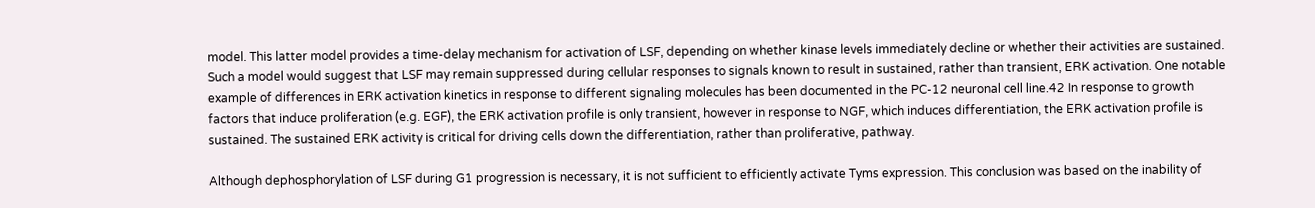model. This latter model provides a time-delay mechanism for activation of LSF, depending on whether kinase levels immediately decline or whether their activities are sustained. Such a model would suggest that LSF may remain suppressed during cellular responses to signals known to result in sustained, rather than transient, ERK activation. One notable example of differences in ERK activation kinetics in response to different signaling molecules has been documented in the PC-12 neuronal cell line.42 In response to growth factors that induce proliferation (e.g. EGF), the ERK activation profile is only transient, however in response to NGF, which induces differentiation, the ERK activation profile is sustained. The sustained ERK activity is critical for driving cells down the differentiation, rather than proliferative, pathway.

Although dephosphorylation of LSF during G1 progression is necessary, it is not sufficient to efficiently activate Tyms expression. This conclusion was based on the inability of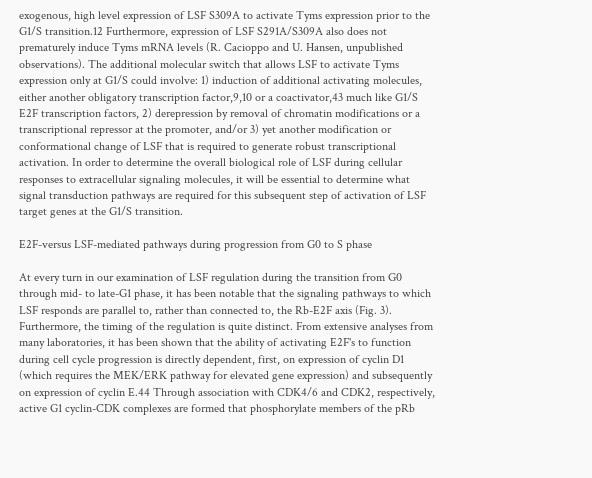exogenous, high level expression of LSF S309A to activate Tyms expression prior to the G1/S transition.12 Furthermore, expression of LSF S291A/S309A also does not prematurely induce Tyms mRNA levels (R. Cacioppo and U. Hansen, unpublished observations). The additional molecular switch that allows LSF to activate Tyms expression only at G1/S could involve: 1) induction of additional activating molecules, either another obligatory transcription factor,9,10 or a coactivator,43 much like G1/S E2F transcription factors, 2) derepression by removal of chromatin modifications or a transcriptional repressor at the promoter, and/or 3) yet another modification or conformational change of LSF that is required to generate robust transcriptional activation. In order to determine the overall biological role of LSF during cellular responses to extracellular signaling molecules, it will be essential to determine what signal transduction pathways are required for this subsequent step of activation of LSF target genes at the G1/S transition.

E2F-versus LSF-mediated pathways during progression from G0 to S phase

At every turn in our examination of LSF regulation during the transition from G0 through mid- to late-G1 phase, it has been notable that the signaling pathways to which LSF responds are parallel to, rather than connected to, the Rb-E2F axis (Fig. 3). Furthermore, the timing of the regulation is quite distinct. From extensive analyses from many laboratories, it has been shown that the ability of activating E2F's to function during cell cycle progression is directly dependent, first, on expression of cyclin D1 (which requires the MEK/ERK pathway for elevated gene expression) and subsequently on expression of cyclin E.44 Through association with CDK4/6 and CDK2, respectively, active G1 cyclin-CDK complexes are formed that phosphorylate members of the pRb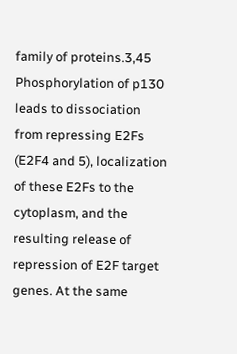family of proteins.3,45 Phosphorylation of p130 leads to dissociation from repressing E2Fs (E2F4 and 5), localization of these E2Fs to the cytoplasm, and the resulting release of repression of E2F target genes. At the same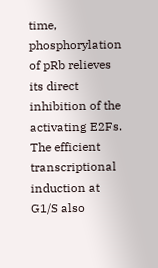time, phosphorylation of pRb relieves its direct inhibition of the activating E2Fs. The efficient transcriptional induction at G1/S also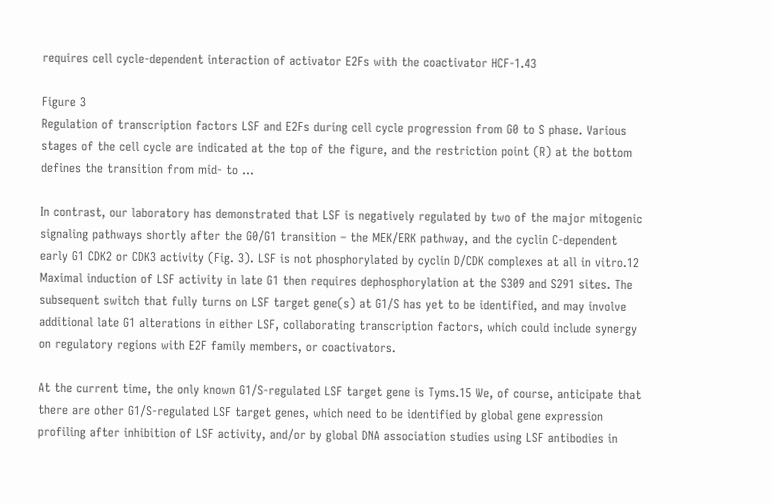requires cell cycle-dependent interaction of activator E2Fs with the coactivator HCF-1.43

Figure 3
Regulation of transcription factors LSF and E2Fs during cell cycle progression from G0 to S phase. Various stages of the cell cycle are indicated at the top of the figure, and the restriction point (R) at the bottom defines the transition from mid- to ...

In contrast, our laboratory has demonstrated that LSF is negatively regulated by two of the major mitogenic signaling pathways shortly after the G0/G1 transition – the MEK/ERK pathway, and the cyclin C-dependent early G1 CDK2 or CDK3 activity (Fig. 3). LSF is not phosphorylated by cyclin D/CDK complexes at all in vitro.12 Maximal induction of LSF activity in late G1 then requires dephosphorylation at the S309 and S291 sites. The subsequent switch that fully turns on LSF target gene(s) at G1/S has yet to be identified, and may involve additional late G1 alterations in either LSF, collaborating transcription factors, which could include synergy on regulatory regions with E2F family members, or coactivators.

At the current time, the only known G1/S-regulated LSF target gene is Tyms.15 We, of course, anticipate that there are other G1/S-regulated LSF target genes, which need to be identified by global gene expression profiling after inhibition of LSF activity, and/or by global DNA association studies using LSF antibodies in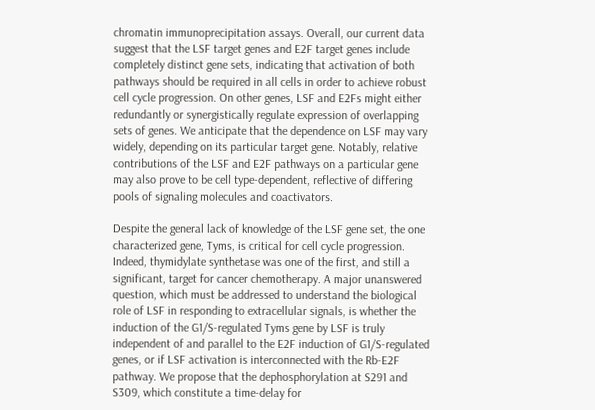chromatin immunoprecipitation assays. Overall, our current data suggest that the LSF target genes and E2F target genes include completely distinct gene sets, indicating that activation of both pathways should be required in all cells in order to achieve robust cell cycle progression. On other genes, LSF and E2Fs might either redundantly or synergistically regulate expression of overlapping sets of genes. We anticipate that the dependence on LSF may vary widely, depending on its particular target gene. Notably, relative contributions of the LSF and E2F pathways on a particular gene may also prove to be cell type-dependent, reflective of differing pools of signaling molecules and coactivators.

Despite the general lack of knowledge of the LSF gene set, the one characterized gene, Tyms, is critical for cell cycle progression. Indeed, thymidylate synthetase was one of the first, and still a significant, target for cancer chemotherapy. A major unanswered question, which must be addressed to understand the biological role of LSF in responding to extracellular signals, is whether the induction of the G1/S-regulated Tyms gene by LSF is truly independent of and parallel to the E2F induction of G1/S-regulated genes, or if LSF activation is interconnected with the Rb-E2F pathway. We propose that the dephosphorylation at S291 and S309, which constitute a time-delay for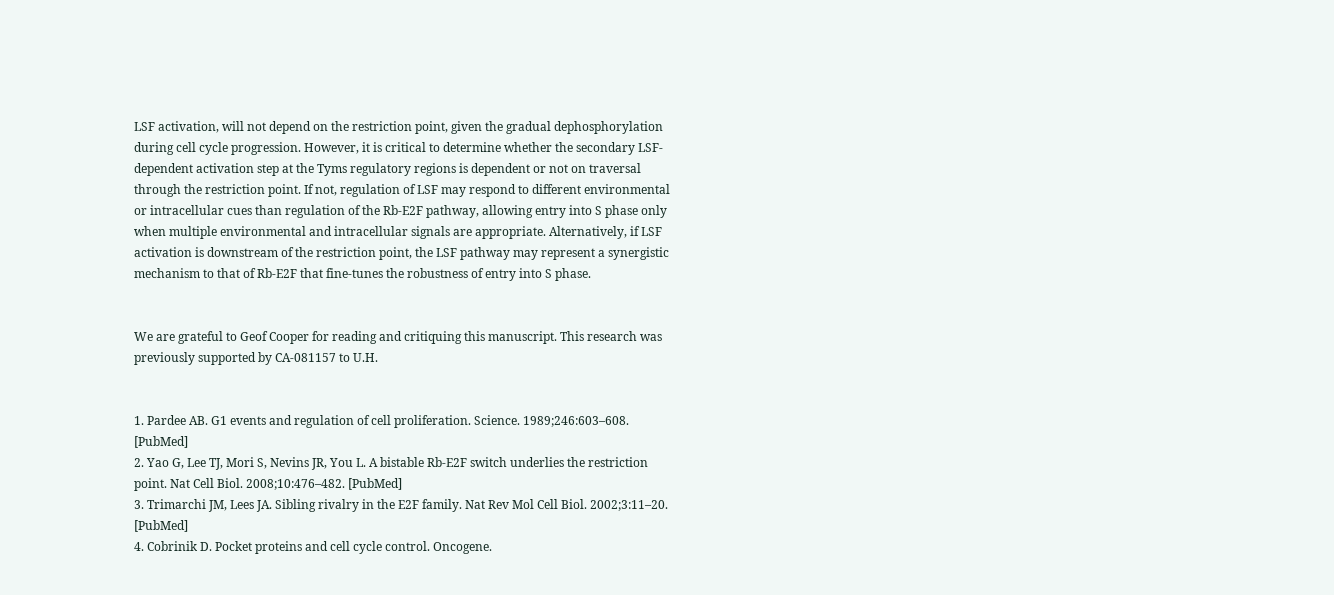LSF activation, will not depend on the restriction point, given the gradual dephosphorylation during cell cycle progression. However, it is critical to determine whether the secondary LSF-dependent activation step at the Tyms regulatory regions is dependent or not on traversal through the restriction point. If not, regulation of LSF may respond to different environmental or intracellular cues than regulation of the Rb-E2F pathway, allowing entry into S phase only when multiple environmental and intracellular signals are appropriate. Alternatively, if LSF activation is downstream of the restriction point, the LSF pathway may represent a synergistic mechanism to that of Rb-E2F that fine-tunes the robustness of entry into S phase.


We are grateful to Geof Cooper for reading and critiquing this manuscript. This research was previously supported by CA-081157 to U.H.


1. Pardee AB. G1 events and regulation of cell proliferation. Science. 1989;246:603–608. [PubMed]
2. Yao G, Lee TJ, Mori S, Nevins JR, You L. A bistable Rb-E2F switch underlies the restriction point. Nat Cell Biol. 2008;10:476–482. [PubMed]
3. Trimarchi JM, Lees JA. Sibling rivalry in the E2F family. Nat Rev Mol Cell Biol. 2002;3:11–20. [PubMed]
4. Cobrinik D. Pocket proteins and cell cycle control. Oncogene.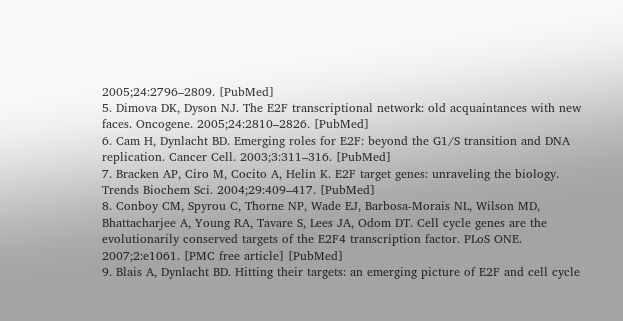2005;24:2796–2809. [PubMed]
5. Dimova DK, Dyson NJ. The E2F transcriptional network: old acquaintances with new faces. Oncogene. 2005;24:2810–2826. [PubMed]
6. Cam H, Dynlacht BD. Emerging roles for E2F: beyond the G1/S transition and DNA replication. Cancer Cell. 2003;3:311–316. [PubMed]
7. Bracken AP, Ciro M, Cocito A, Helin K. E2F target genes: unraveling the biology. Trends Biochem Sci. 2004;29:409–417. [PubMed]
8. Conboy CM, Spyrou C, Thorne NP, Wade EJ, Barbosa-Morais NL, Wilson MD, Bhattacharjee A, Young RA, Tavare S, Lees JA, Odom DT. Cell cycle genes are the evolutionarily conserved targets of the E2F4 transcription factor. PLoS ONE. 2007;2:e1061. [PMC free article] [PubMed]
9. Blais A, Dynlacht BD. Hitting their targets: an emerging picture of E2F and cell cycle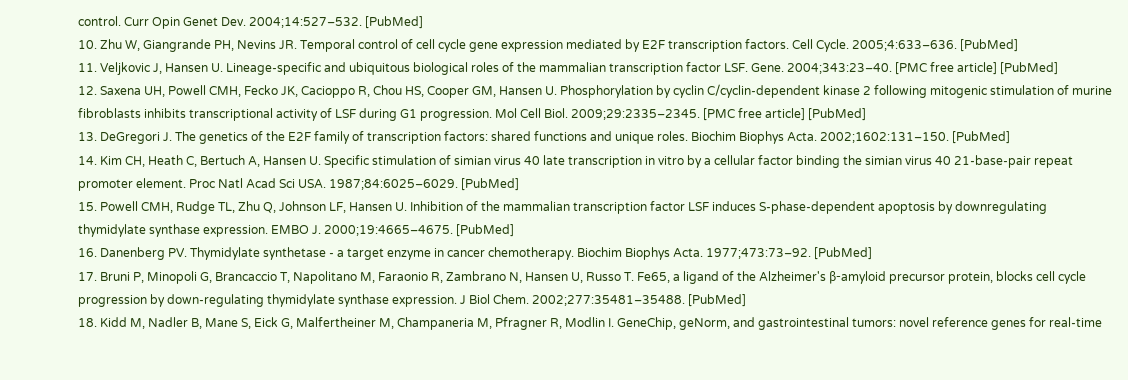control. Curr Opin Genet Dev. 2004;14:527–532. [PubMed]
10. Zhu W, Giangrande PH, Nevins JR. Temporal control of cell cycle gene expression mediated by E2F transcription factors. Cell Cycle. 2005;4:633–636. [PubMed]
11. Veljkovic J, Hansen U. Lineage-specific and ubiquitous biological roles of the mammalian transcription factor LSF. Gene. 2004;343:23–40. [PMC free article] [PubMed]
12. Saxena UH, Powell CMH, Fecko JK, Cacioppo R, Chou HS, Cooper GM, Hansen U. Phosphorylation by cyclin C/cyclin-dependent kinase 2 following mitogenic stimulation of murine fibroblasts inhibits transcriptional activity of LSF during G1 progression. Mol Cell Biol. 2009;29:2335–2345. [PMC free article] [PubMed]
13. DeGregori J. The genetics of the E2F family of transcription factors: shared functions and unique roles. Biochim Biophys Acta. 2002;1602:131–150. [PubMed]
14. Kim CH, Heath C, Bertuch A, Hansen U. Specific stimulation of simian virus 40 late transcription in vitro by a cellular factor binding the simian virus 40 21-base-pair repeat promoter element. Proc Natl Acad Sci USA. 1987;84:6025–6029. [PubMed]
15. Powell CMH, Rudge TL, Zhu Q, Johnson LF, Hansen U. Inhibition of the mammalian transcription factor LSF induces S-phase-dependent apoptosis by downregulating thymidylate synthase expression. EMBO J. 2000;19:4665–4675. [PubMed]
16. Danenberg PV. Thymidylate synthetase - a target enzyme in cancer chemotherapy. Biochim Biophys Acta. 1977;473:73–92. [PubMed]
17. Bruni P, Minopoli G, Brancaccio T, Napolitano M, Faraonio R, Zambrano N, Hansen U, Russo T. Fe65, a ligand of the Alzheimer's β-amyloid precursor protein, blocks cell cycle progression by down-regulating thymidylate synthase expression. J Biol Chem. 2002;277:35481–35488. [PubMed]
18. Kidd M, Nadler B, Mane S, Eick G, Malfertheiner M, Champaneria M, Pfragner R, Modlin I. GeneChip, geNorm, and gastrointestinal tumors: novel reference genes for real-time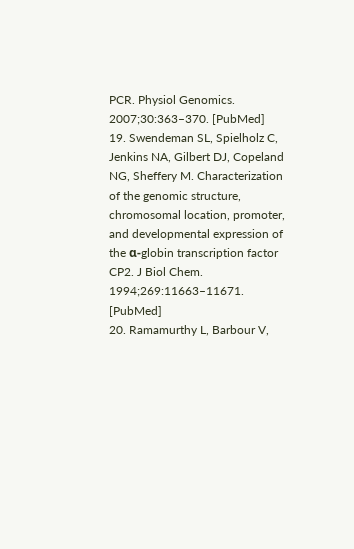PCR. Physiol Genomics. 2007;30:363–370. [PubMed]
19. Swendeman SL, Spielholz C, Jenkins NA, Gilbert DJ, Copeland NG, Sheffery M. Characterization of the genomic structure, chromosomal location, promoter, and developmental expression of the α-globin transcription factor CP2. J Biol Chem. 1994;269:11663–11671. [PubMed]
20. Ramamurthy L, Barbour V,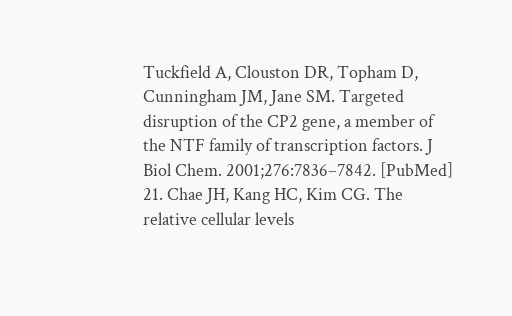Tuckfield A, Clouston DR, Topham D, Cunningham JM, Jane SM. Targeted disruption of the CP2 gene, a member of the NTF family of transcription factors. J Biol Chem. 2001;276:7836–7842. [PubMed]
21. Chae JH, Kang HC, Kim CG. The relative cellular levels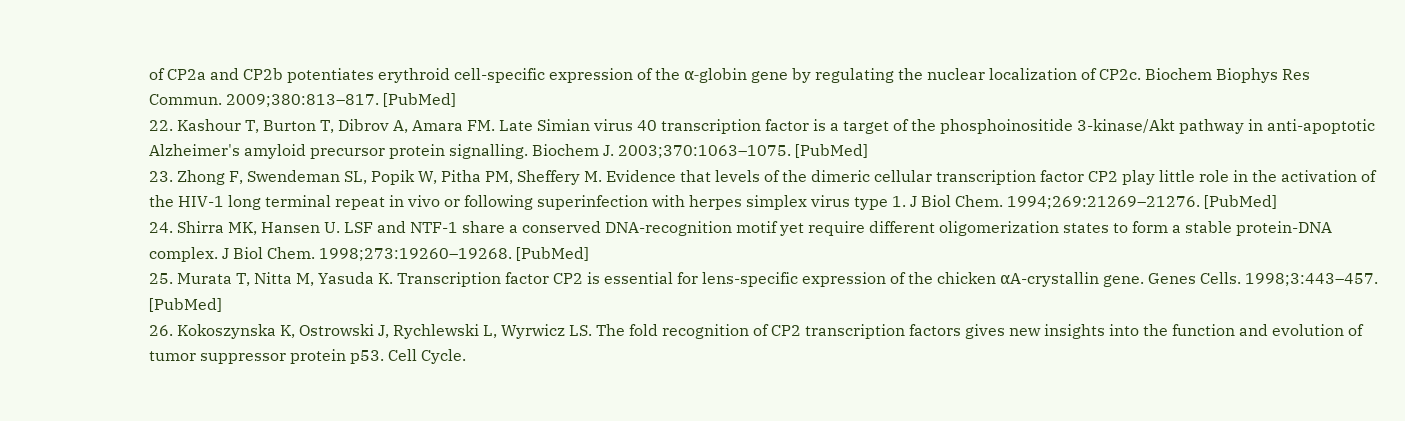of CP2a and CP2b potentiates erythroid cell-specific expression of the α-globin gene by regulating the nuclear localization of CP2c. Biochem Biophys Res Commun. 2009;380:813–817. [PubMed]
22. Kashour T, Burton T, Dibrov A, Amara FM. Late Simian virus 40 transcription factor is a target of the phosphoinositide 3-kinase/Akt pathway in anti-apoptotic Alzheimer's amyloid precursor protein signalling. Biochem J. 2003;370:1063–1075. [PubMed]
23. Zhong F, Swendeman SL, Popik W, Pitha PM, Sheffery M. Evidence that levels of the dimeric cellular transcription factor CP2 play little role in the activation of the HIV-1 long terminal repeat in vivo or following superinfection with herpes simplex virus type 1. J Biol Chem. 1994;269:21269–21276. [PubMed]
24. Shirra MK, Hansen U. LSF and NTF-1 share a conserved DNA-recognition motif yet require different oligomerization states to form a stable protein-DNA complex. J Biol Chem. 1998;273:19260–19268. [PubMed]
25. Murata T, Nitta M, Yasuda K. Transcription factor CP2 is essential for lens-specific expression of the chicken αA-crystallin gene. Genes Cells. 1998;3:443–457. [PubMed]
26. Kokoszynska K, Ostrowski J, Rychlewski L, Wyrwicz LS. The fold recognition of CP2 transcription factors gives new insights into the function and evolution of tumor suppressor protein p53. Cell Cycle.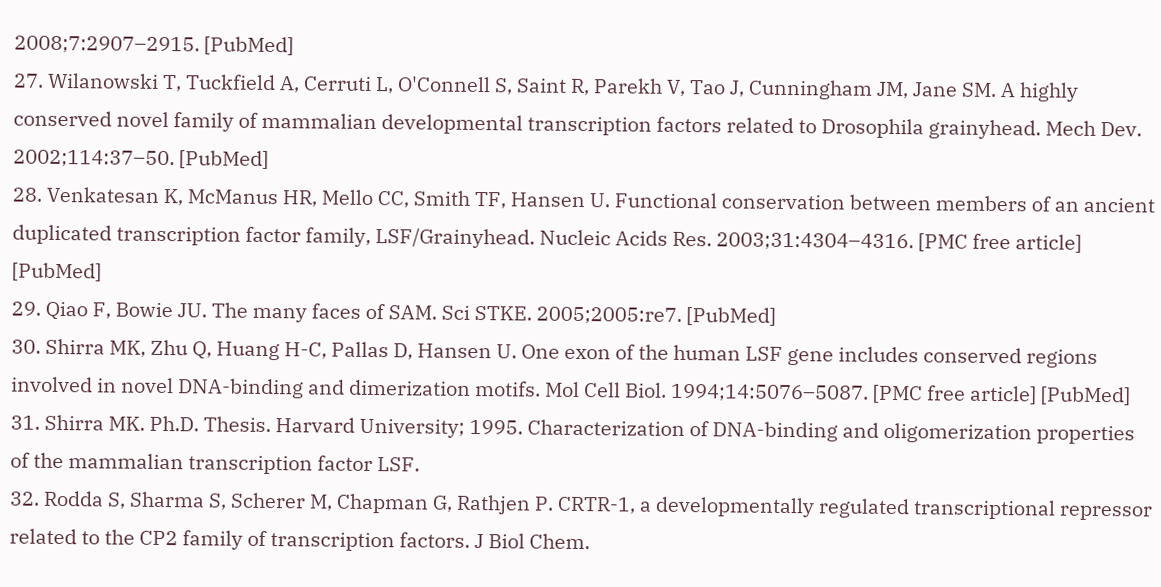2008;7:2907–2915. [PubMed]
27. Wilanowski T, Tuckfield A, Cerruti L, O'Connell S, Saint R, Parekh V, Tao J, Cunningham JM, Jane SM. A highly conserved novel family of mammalian developmental transcription factors related to Drosophila grainyhead. Mech Dev. 2002;114:37–50. [PubMed]
28. Venkatesan K, McManus HR, Mello CC, Smith TF, Hansen U. Functional conservation between members of an ancient duplicated transcription factor family, LSF/Grainyhead. Nucleic Acids Res. 2003;31:4304–4316. [PMC free article] [PubMed]
29. Qiao F, Bowie JU. The many faces of SAM. Sci STKE. 2005;2005:re7. [PubMed]
30. Shirra MK, Zhu Q, Huang H-C, Pallas D, Hansen U. One exon of the human LSF gene includes conserved regions involved in novel DNA-binding and dimerization motifs. Mol Cell Biol. 1994;14:5076–5087. [PMC free article] [PubMed]
31. Shirra MK. Ph.D. Thesis. Harvard University; 1995. Characterization of DNA-binding and oligomerization properties of the mammalian transcription factor LSF.
32. Rodda S, Sharma S, Scherer M, Chapman G, Rathjen P. CRTR-1, a developmentally regulated transcriptional repressor related to the CP2 family of transcription factors. J Biol Chem.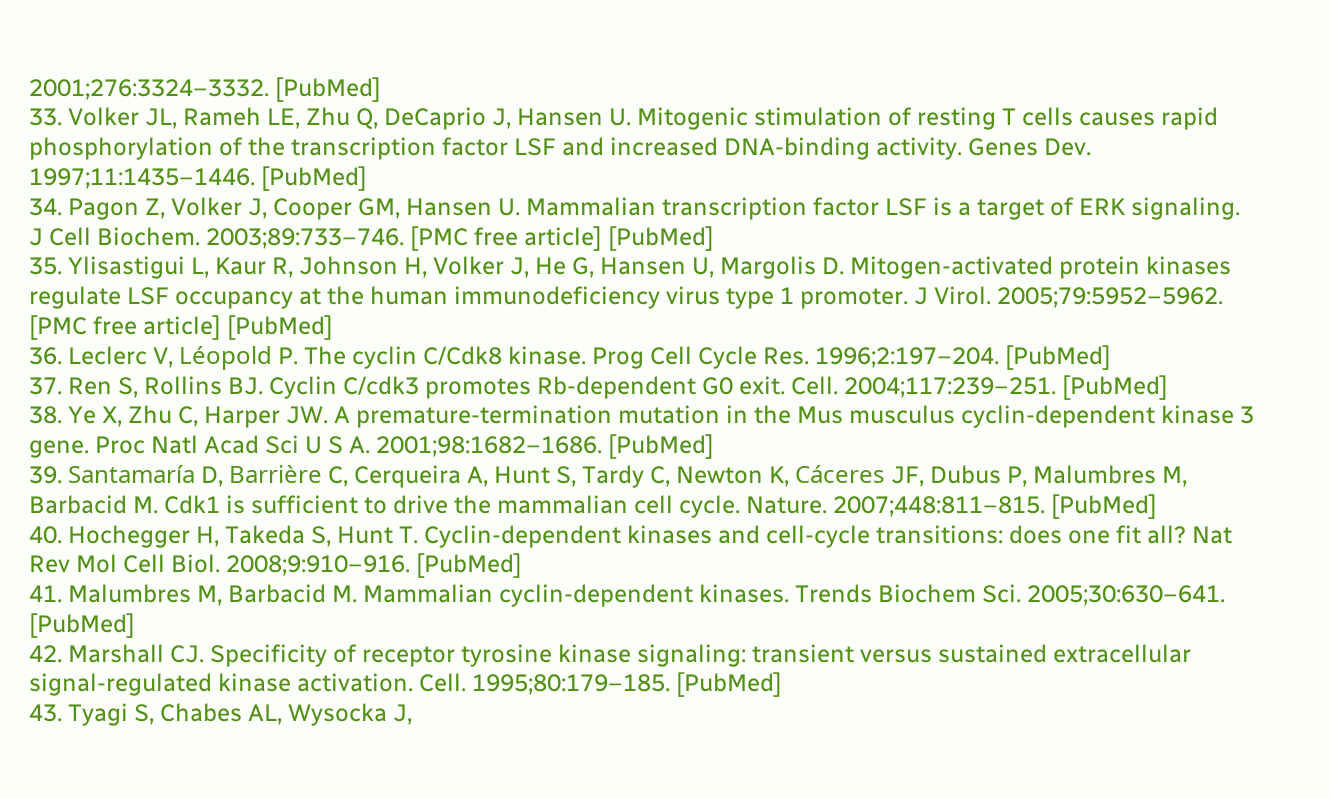2001;276:3324–3332. [PubMed]
33. Volker JL, Rameh LE, Zhu Q, DeCaprio J, Hansen U. Mitogenic stimulation of resting T cells causes rapid phosphorylation of the transcription factor LSF and increased DNA-binding activity. Genes Dev. 1997;11:1435–1446. [PubMed]
34. Pagon Z, Volker J, Cooper GM, Hansen U. Mammalian transcription factor LSF is a target of ERK signaling. J Cell Biochem. 2003;89:733–746. [PMC free article] [PubMed]
35. Ylisastigui L, Kaur R, Johnson H, Volker J, He G, Hansen U, Margolis D. Mitogen-activated protein kinases regulate LSF occupancy at the human immunodeficiency virus type 1 promoter. J Virol. 2005;79:5952–5962. [PMC free article] [PubMed]
36. Leclerc V, Léopold P. The cyclin C/Cdk8 kinase. Prog Cell Cycle Res. 1996;2:197–204. [PubMed]
37. Ren S, Rollins BJ. Cyclin C/cdk3 promotes Rb-dependent G0 exit. Cell. 2004;117:239–251. [PubMed]
38. Ye X, Zhu C, Harper JW. A premature-termination mutation in the Mus musculus cyclin-dependent kinase 3 gene. Proc Natl Acad Sci U S A. 2001;98:1682–1686. [PubMed]
39. Santamaría D, Barrière C, Cerqueira A, Hunt S, Tardy C, Newton K, Cáceres JF, Dubus P, Malumbres M, Barbacid M. Cdk1 is sufficient to drive the mammalian cell cycle. Nature. 2007;448:811–815. [PubMed]
40. Hochegger H, Takeda S, Hunt T. Cyclin-dependent kinases and cell-cycle transitions: does one fit all? Nat Rev Mol Cell Biol. 2008;9:910–916. [PubMed]
41. Malumbres M, Barbacid M. Mammalian cyclin-dependent kinases. Trends Biochem Sci. 2005;30:630–641. [PubMed]
42. Marshall CJ. Specificity of receptor tyrosine kinase signaling: transient versus sustained extracellular signal-regulated kinase activation. Cell. 1995;80:179–185. [PubMed]
43. Tyagi S, Chabes AL, Wysocka J,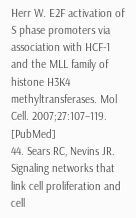Herr W. E2F activation of S phase promoters via association with HCF-1 and the MLL family of histone H3K4 methyltransferases. Mol Cell. 2007;27:107–119. [PubMed]
44. Sears RC, Nevins JR. Signaling networks that link cell proliferation and cell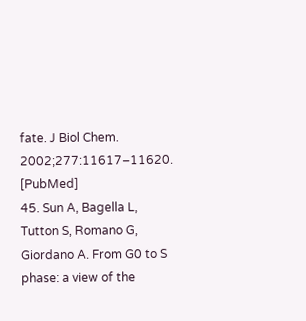fate. J Biol Chem. 2002;277:11617–11620. [PubMed]
45. Sun A, Bagella L, Tutton S, Romano G, Giordano A. From G0 to S phase: a view of the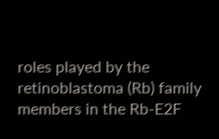roles played by the retinoblastoma (Rb) family members in the Rb-E2F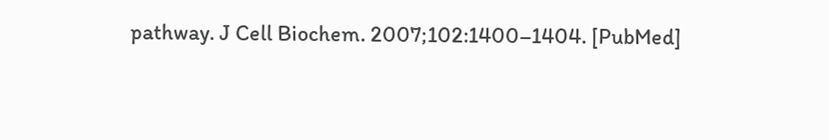pathway. J Cell Biochem. 2007;102:1400–1404. [PubMed]